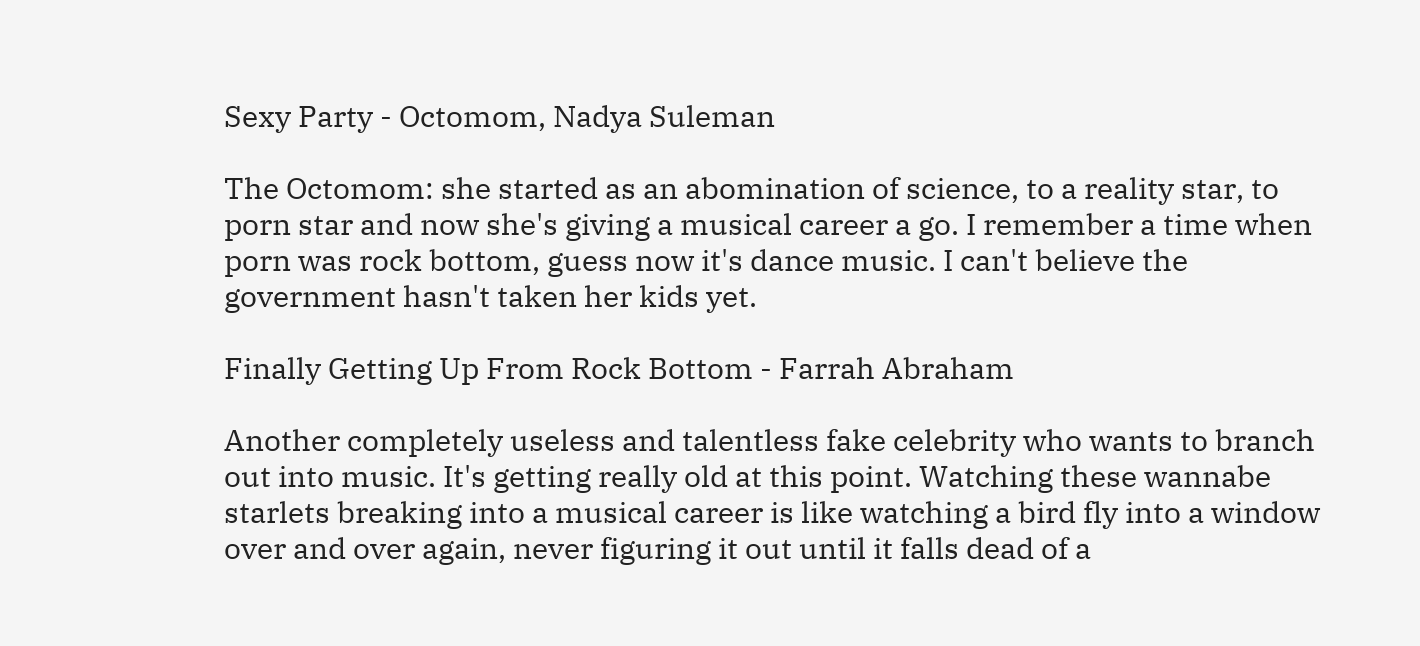Sexy Party - Octomom, Nadya Suleman

The Octomom: she started as an abomination of science, to a reality star, to porn star and now she's giving a musical career a go. I remember a time when porn was rock bottom, guess now it's dance music. I can't believe the government hasn't taken her kids yet.

Finally Getting Up From Rock Bottom - Farrah Abraham

Another completely useless and talentless fake celebrity who wants to branch out into music. It's getting really old at this point. Watching these wannabe starlets breaking into a musical career is like watching a bird fly into a window over and over again, never figuring it out until it falls dead of a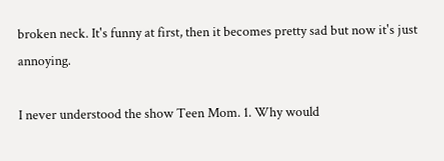broken neck. It's funny at first, then it becomes pretty sad but now it's just annoying.

I never understood the show Teen Mom. 1. Why would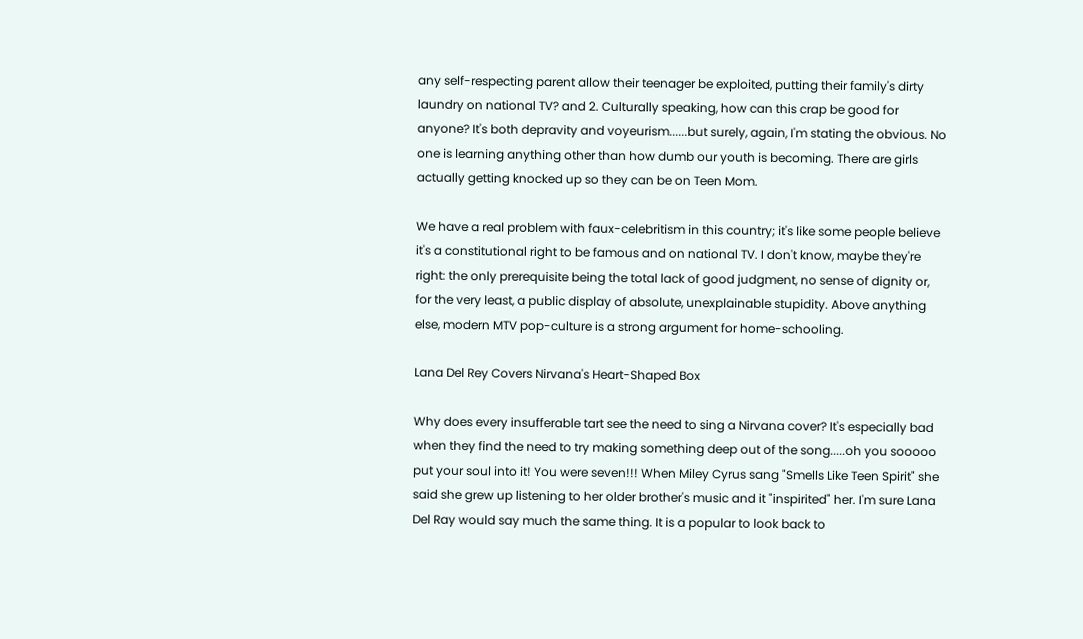any self-respecting parent allow their teenager be exploited, putting their family's dirty laundry on national TV? and 2. Culturally speaking, how can this crap be good for anyone? It's both depravity and voyeurism......but surely, again, I'm stating the obvious. No one is learning anything other than how dumb our youth is becoming. There are girls actually getting knocked up so they can be on Teen Mom.

We have a real problem with faux-celebritism in this country; it's like some people believe it's a constitutional right to be famous and on national TV. I don't know, maybe they're right: the only prerequisite being the total lack of good judgment, no sense of dignity or, for the very least, a public display of absolute, unexplainable stupidity. Above anything else, modern MTV pop-culture is a strong argument for home-schooling.

Lana Del Rey Covers Nirvana's Heart-Shaped Box

Why does every insufferable tart see the need to sing a Nirvana cover? It's especially bad when they find the need to try making something deep out of the song.....oh you sooooo put your soul into it! You were seven!!! When Miley Cyrus sang "Smells Like Teen Spirit" she said she grew up listening to her older brother's music and it "inspirited" her. I'm sure Lana Del Ray would say much the same thing. It is a popular to look back to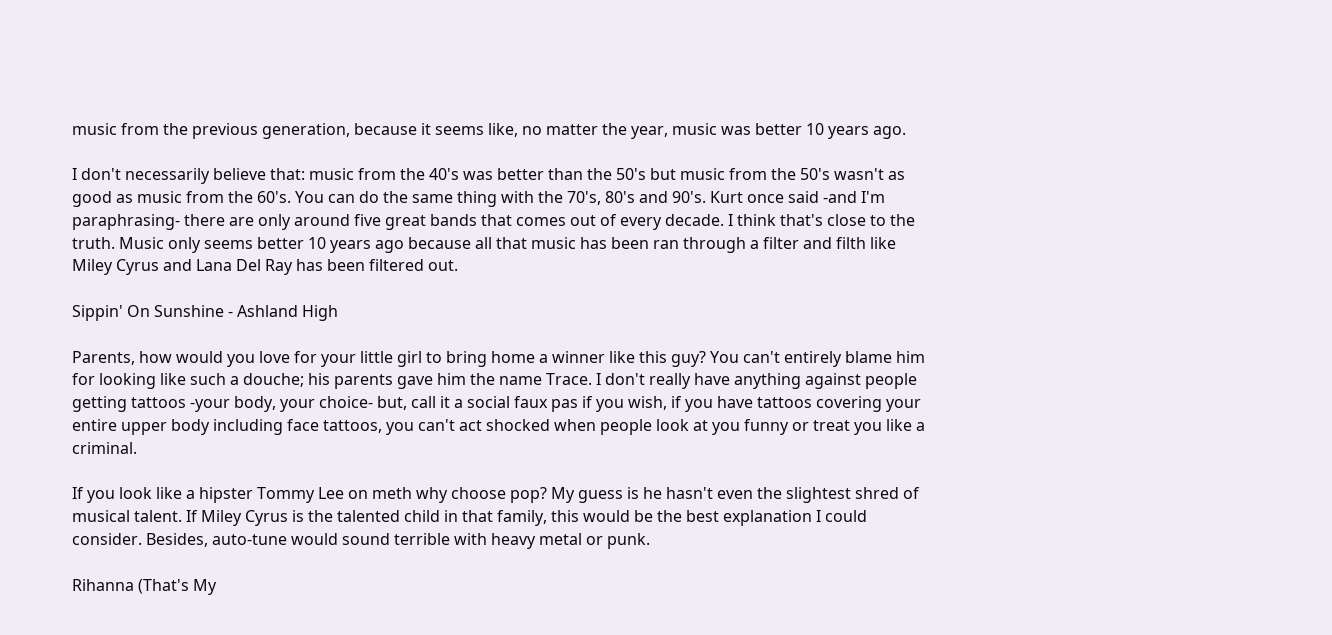music from the previous generation, because it seems like, no matter the year, music was better 10 years ago.

I don't necessarily believe that: music from the 40's was better than the 50's but music from the 50's wasn't as good as music from the 60's. You can do the same thing with the 70's, 80's and 90's. Kurt once said -and I'm paraphrasing- there are only around five great bands that comes out of every decade. I think that's close to the truth. Music only seems better 10 years ago because all that music has been ran through a filter and filth like Miley Cyrus and Lana Del Ray has been filtered out.

Sippin' On Sunshine - Ashland High

Parents, how would you love for your little girl to bring home a winner like this guy? You can't entirely blame him for looking like such a douche; his parents gave him the name Trace. I don't really have anything against people getting tattoos -your body, your choice- but, call it a social faux pas if you wish, if you have tattoos covering your entire upper body including face tattoos, you can't act shocked when people look at you funny or treat you like a criminal.

If you look like a hipster Tommy Lee on meth why choose pop? My guess is he hasn't even the slightest shred of musical talent. If Miley Cyrus is the talented child in that family, this would be the best explanation I could consider. Besides, auto-tune would sound terrible with heavy metal or punk.

Rihanna (That's My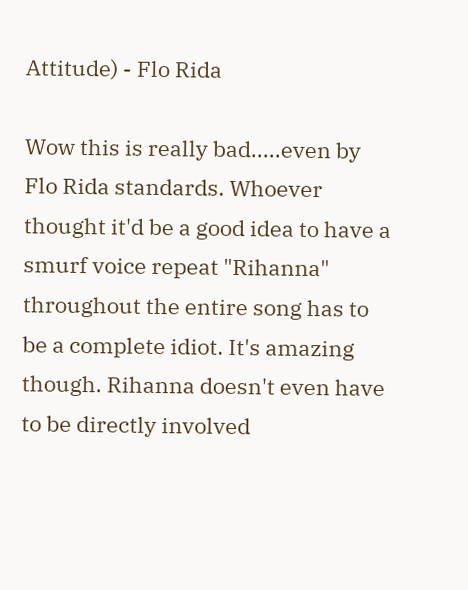Attitude) - Flo Rida

Wow this is really bad.....even by Flo Rida standards. Whoever thought it'd be a good idea to have a smurf voice repeat "Rihanna" throughout the entire song has to be a complete idiot. It's amazing though. Rihanna doesn't even have to be directly involved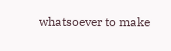whatsoever to make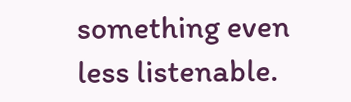something even less listenable.